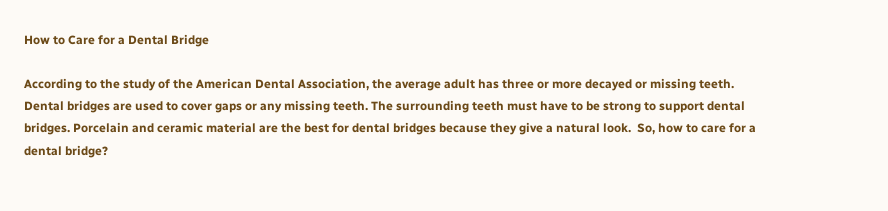How to Care for a Dental Bridge

According to the study of the American Dental Association, the average adult has three or more decayed or missing teeth. Dental bridges are used to cover gaps or any missing teeth. The surrounding teeth must have to be strong to support dental bridges. Porcelain and ceramic material are the best for dental bridges because they give a natural look.  So, how to care for a dental bridge?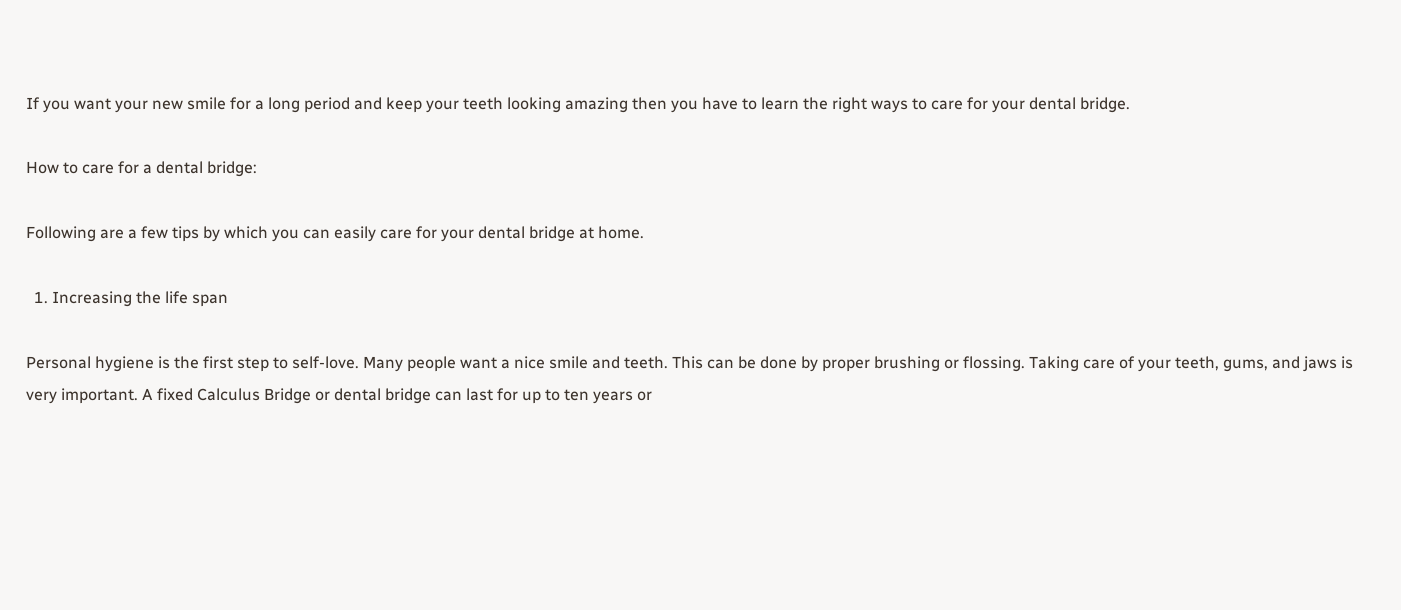If you want your new smile for a long period and keep your teeth looking amazing then you have to learn the right ways to care for your dental bridge.

How to care for a dental bridge:

Following are a few tips by which you can easily care for your dental bridge at home.

  1. Increasing the life span

Personal hygiene is the first step to self-love. Many people want a nice smile and teeth. This can be done by proper brushing or flossing. Taking care of your teeth, gums, and jaws is very important. A fixed Calculus Bridge or dental bridge can last for up to ten years or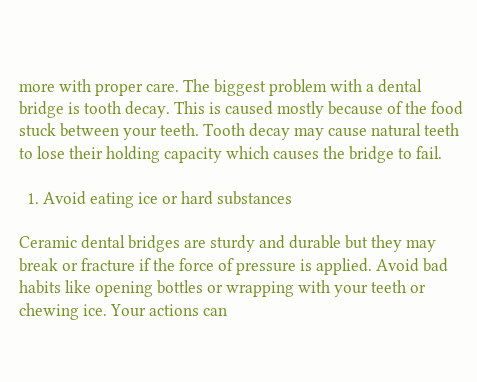more with proper care. The biggest problem with a dental bridge is tooth decay. This is caused mostly because of the food stuck between your teeth. Tooth decay may cause natural teeth to lose their holding capacity which causes the bridge to fail.

  1. Avoid eating ice or hard substances

Ceramic dental bridges are sturdy and durable but they may break or fracture if the force of pressure is applied. Avoid bad habits like opening bottles or wrapping with your teeth or chewing ice. Your actions can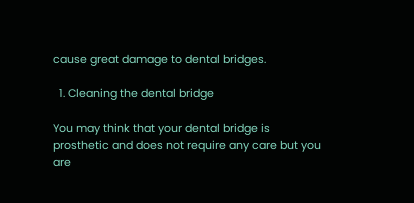cause great damage to dental bridges.

  1. Cleaning the dental bridge

You may think that your dental bridge is prosthetic and does not require any care but you are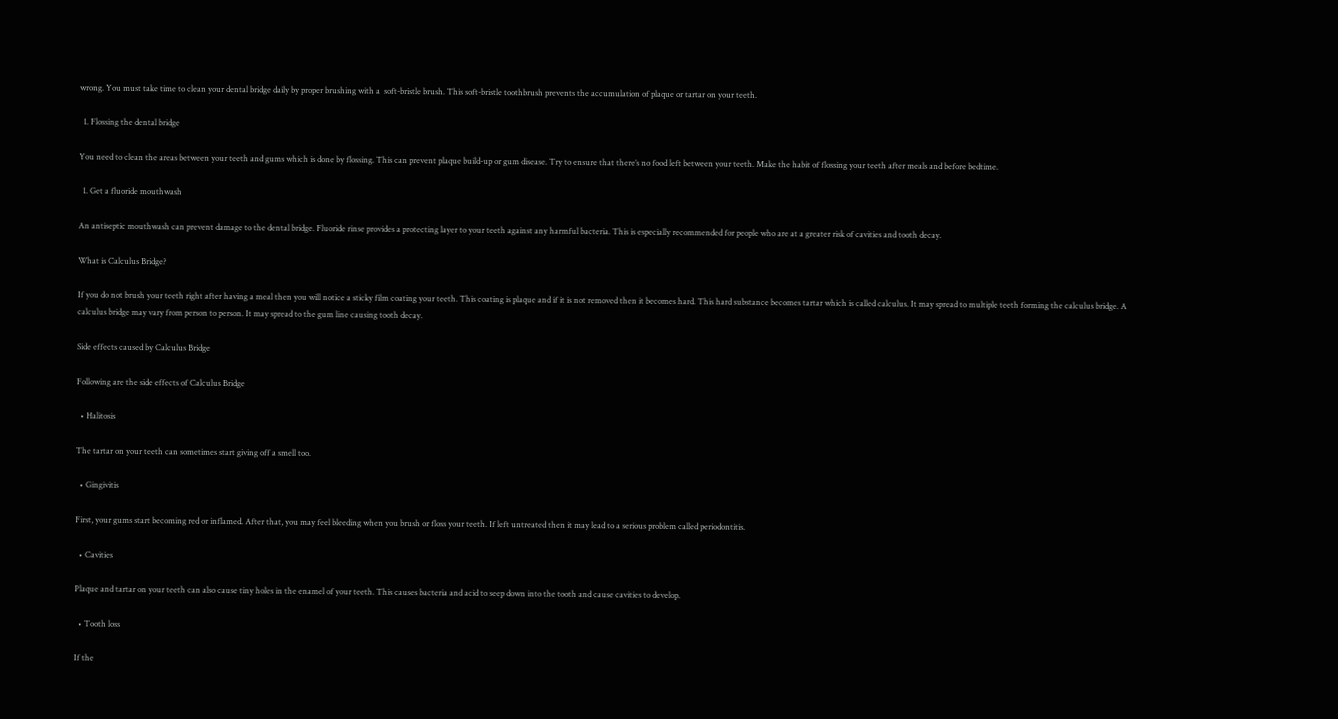wrong. You must take time to clean your dental bridge daily by proper brushing with a  soft-bristle brush. This soft-bristle toothbrush prevents the accumulation of plaque or tartar on your teeth.

  1. Flossing the dental bridge

You need to clean the areas between your teeth and gums which is done by flossing. This can prevent plaque build-up or gum disease. Try to ensure that there’s no food left between your teeth. Make the habit of flossing your teeth after meals and before bedtime.

  1. Get a fluoride mouthwash

An antiseptic mouthwash can prevent damage to the dental bridge. Fluoride rinse provides a protecting layer to your teeth against any harmful bacteria. This is especially recommended for people who are at a greater risk of cavities and tooth decay.

What is Calculus Bridge?

If you do not brush your teeth right after having a meal then you will notice a sticky film coating your teeth. This coating is plaque and if it is not removed then it becomes hard. This hard substance becomes tartar which is called calculus. It may spread to multiple teeth forming the calculus bridge. A calculus bridge may vary from person to person. It may spread to the gum line causing tooth decay.

Side effects caused by Calculus Bridge

Following are the side effects of Calculus Bridge

  • Halitosis

The tartar on your teeth can sometimes start giving off a smell too.

  • Gingivitis

First, your gums start becoming red or inflamed. After that, you may feel bleeding when you brush or floss your teeth. If left untreated then it may lead to a serious problem called periodontitis.

  • Cavities

Plaque and tartar on your teeth can also cause tiny holes in the enamel of your teeth. This causes bacteria and acid to seep down into the tooth and cause cavities to develop.

  • Tooth loss

If the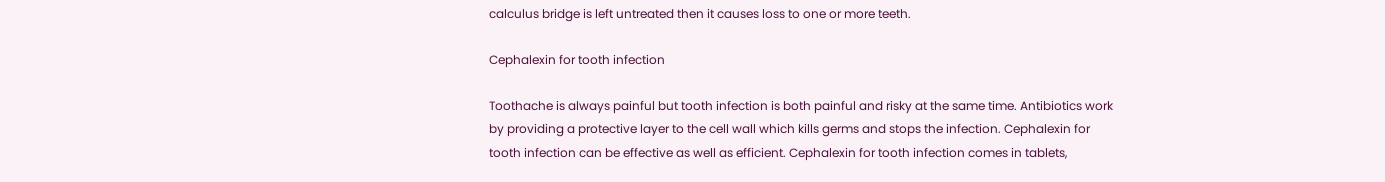calculus bridge is left untreated then it causes loss to one or more teeth.

Cephalexin for tooth infection

Toothache is always painful but tooth infection is both painful and risky at the same time. Antibiotics work by providing a protective layer to the cell wall which kills germs and stops the infection. Cephalexin for tooth infection can be effective as well as efficient. Cephalexin for tooth infection comes in tablets,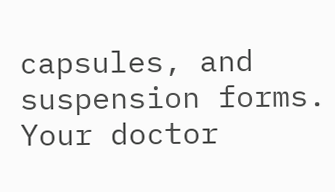capsules, and suspension forms. Your doctor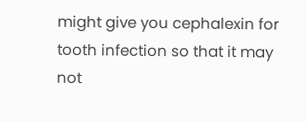might give you cephalexin for tooth infection so that it may not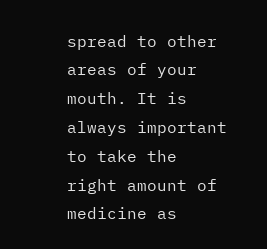spread to other areas of your mouth. It is always important to take the right amount of medicine as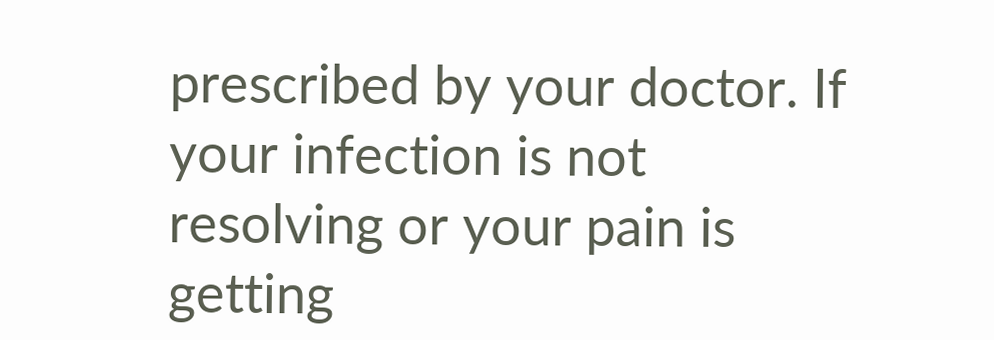prescribed by your doctor. If your infection is not resolving or your pain is getting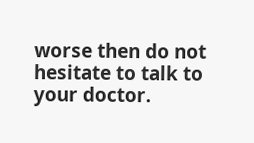worse then do not hesitate to talk to your doctor.